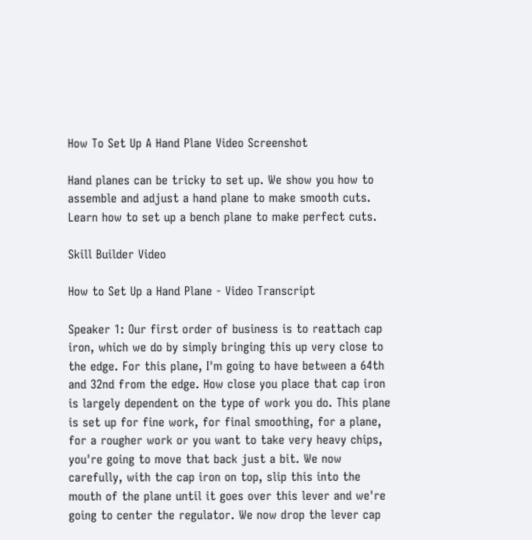How To Set Up A Hand Plane Video Screenshot

Hand planes can be tricky to set up. We show you how to assemble and adjust a hand plane to make smooth cuts. Learn how to set up a bench plane to make perfect cuts.

Skill Builder Video

How to Set Up a Hand Plane - Video Transcript

Speaker 1: Our first order of business is to reattach cap iron, which we do by simply bringing this up very close to the edge. For this plane, I'm going to have between a 64th and 32nd from the edge. How close you place that cap iron is largely dependent on the type of work you do. This plane is set up for fine work, for final smoothing, for a plane, for a rougher work or you want to take very heavy chips, you're going to move that back just a bit. We now carefully, with the cap iron on top, slip this into the mouth of the plane until it goes over this lever and we're going to center the regulator. We now drop the lever cap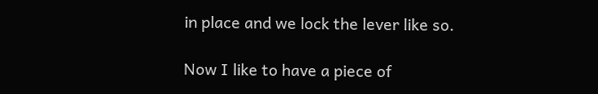in place and we lock the lever like so.

Now I like to have a piece of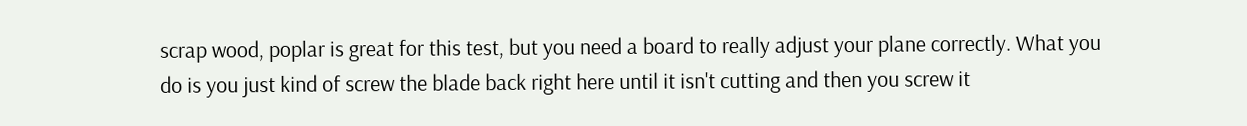scrap wood, poplar is great for this test, but you need a board to really adjust your plane correctly. What you do is you just kind of screw the blade back right here until it isn't cutting and then you screw it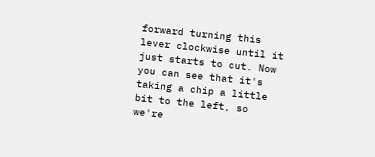forward turning this lever clockwise until it just starts to cut. Now you can see that it's taking a chip a little bit to the left, so we're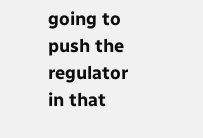going to push the regulator in that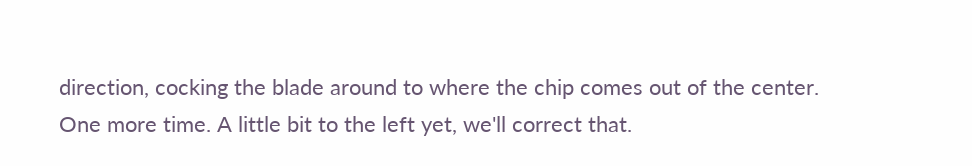direction, cocking the blade around to where the chip comes out of the center. One more time. A little bit to the left yet, we'll correct that.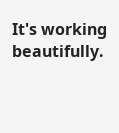It's working beautifully.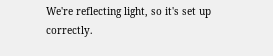We're reflecting light, so it's set up correctly.